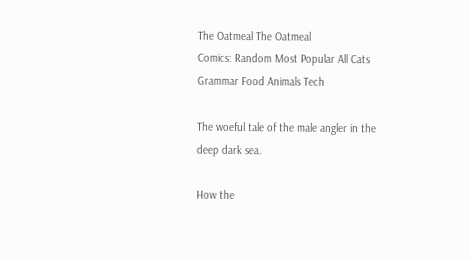The Oatmeal The Oatmeal
Comics: Random Most Popular All Cats Grammar Food Animals Tech

The woeful tale of the male angler in the deep dark sea.

How the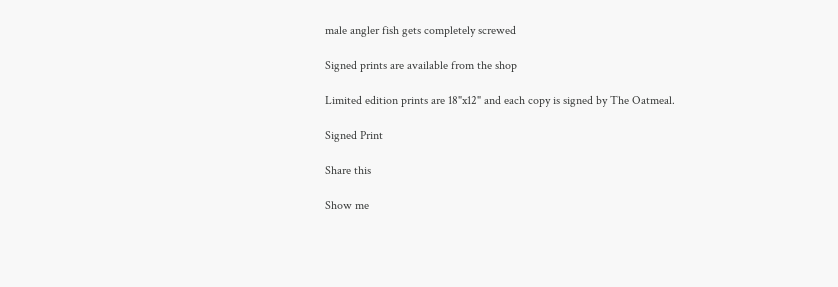male angler fish gets completely screwed

Signed prints are available from the shop

Limited edition prints are 18"x12" and each copy is signed by The Oatmeal.

Signed Print

Share this

Show me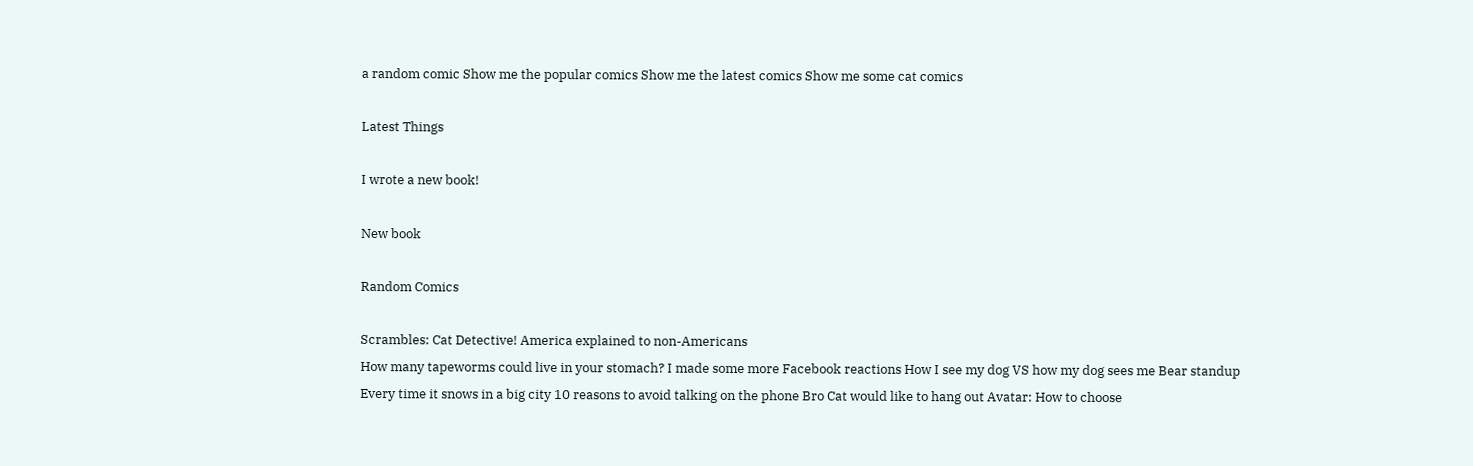a random comic Show me the popular comics Show me the latest comics Show me some cat comics

Latest Things

I wrote a new book!

New book

Random Comics

Scrambles: Cat Detective! America explained to non-Americans
How many tapeworms could live in your stomach? I made some more Facebook reactions How I see my dog VS how my dog sees me Bear standup
Every time it snows in a big city 10 reasons to avoid talking on the phone Bro Cat would like to hang out Avatar: How to choose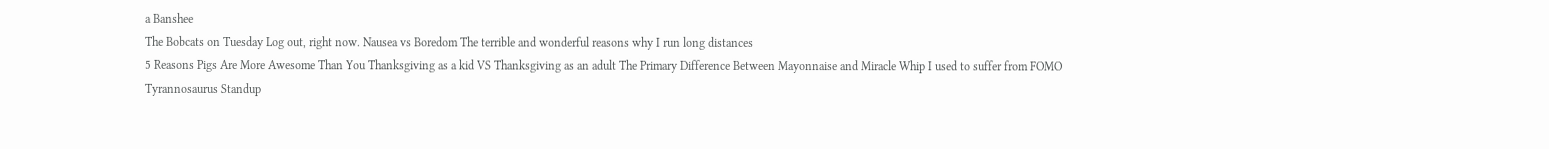a Banshee
The Bobcats on Tuesday Log out, right now. Nausea vs Boredom The terrible and wonderful reasons why I run long distances
5 Reasons Pigs Are More Awesome Than You Thanksgiving as a kid VS Thanksgiving as an adult The Primary Difference Between Mayonnaise and Miracle Whip I used to suffer from FOMO
Tyrannosaurus Standup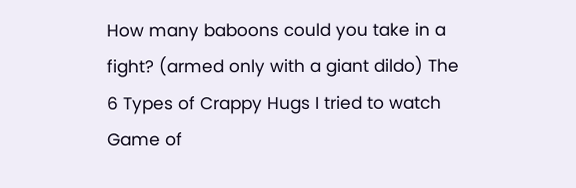How many baboons could you take in a fight? (armed only with a giant dildo) The 6 Types of Crappy Hugs I tried to watch Game of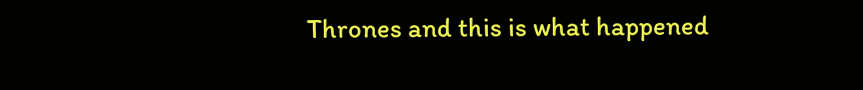Thrones and this is what happened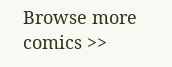Browse more comics >>